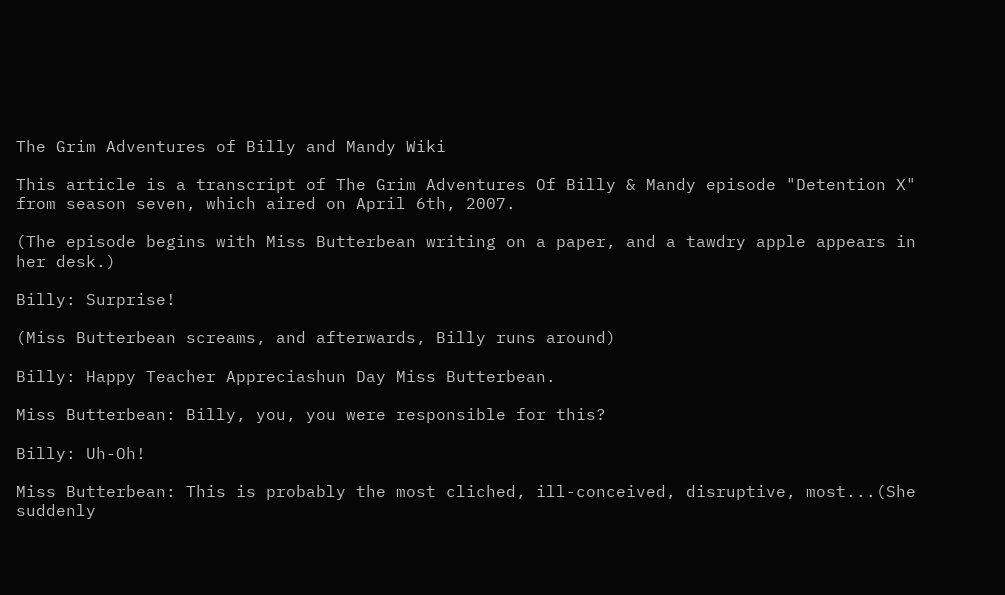The Grim Adventures of Billy and Mandy Wiki

This article is a transcript of The Grim Adventures Of Billy & Mandy episode "Detention X" from season seven, which aired on April 6th, 2007.

(The episode begins with Miss Butterbean writing on a paper, and a tawdry apple appears in her desk.)

Billy: Surprise!

(Miss Butterbean screams, and afterwards, Billy runs around)

Billy: Happy Teacher Appreciashun Day Miss Butterbean.

Miss Butterbean: Billy, you, you were responsible for this?

Billy: Uh-Oh!

Miss Butterbean: This is probably the most cliched, ill-conceived, disruptive, most...(She suddenly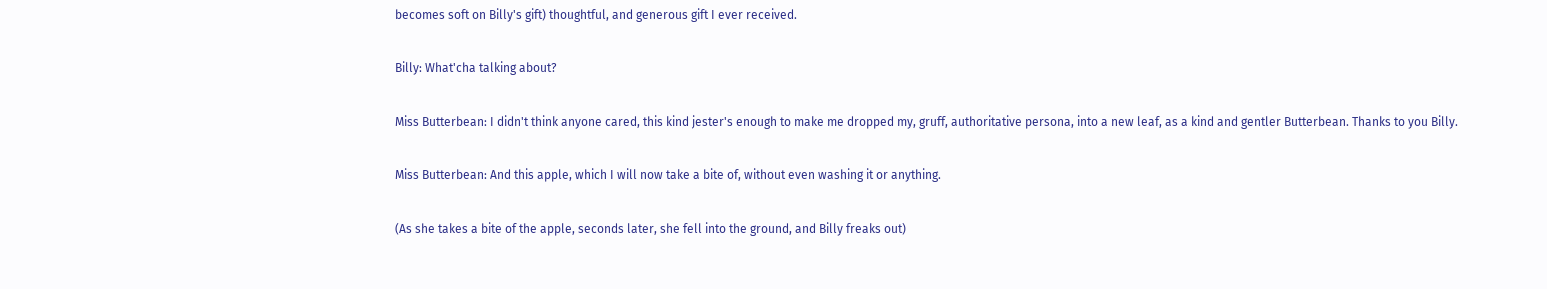becomes soft on Billy's gift) thoughtful, and generous gift I ever received.

Billy: What'cha talking about?

Miss Butterbean: I didn't think anyone cared, this kind jester's enough to make me dropped my, gruff, authoritative persona, into a new leaf, as a kind and gentler Butterbean. Thanks to you Billy.

Miss Butterbean: And this apple, which I will now take a bite of, without even washing it or anything.

(As she takes a bite of the apple, seconds later, she fell into the ground, and Billy freaks out)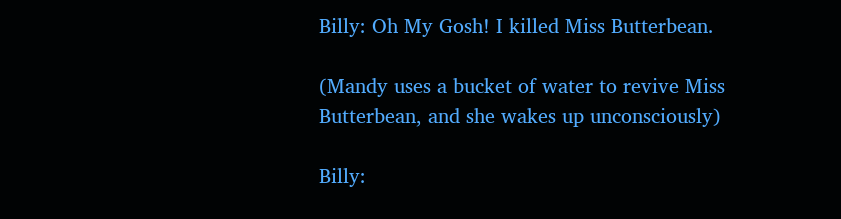Billy: Oh My Gosh! I killed Miss Butterbean.

(Mandy uses a bucket of water to revive Miss Butterbean, and she wakes up unconsciously)

Billy: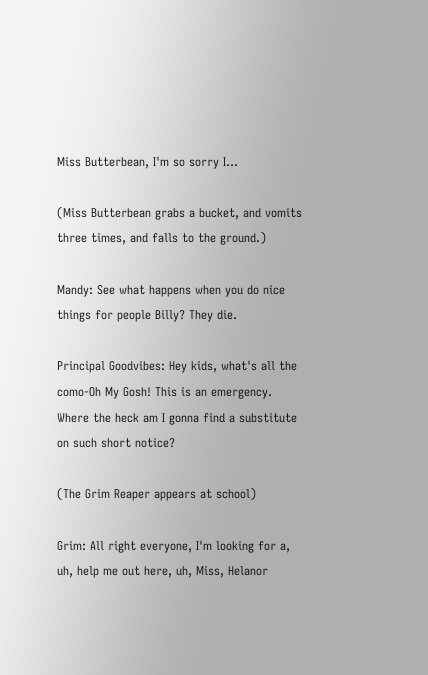Miss Butterbean, I'm so sorry I...

(Miss Butterbean grabs a bucket, and vomits three times, and falls to the ground.)

Mandy: See what happens when you do nice things for people Billy? They die.

Principal Goodvibes: Hey kids, what's all the como-Oh My Gosh! This is an emergency. Where the heck am I gonna find a substitute on such short notice?

(The Grim Reaper appears at school)

Grim: All right everyone, I'm looking for a, uh, help me out here, uh, Miss, Helanor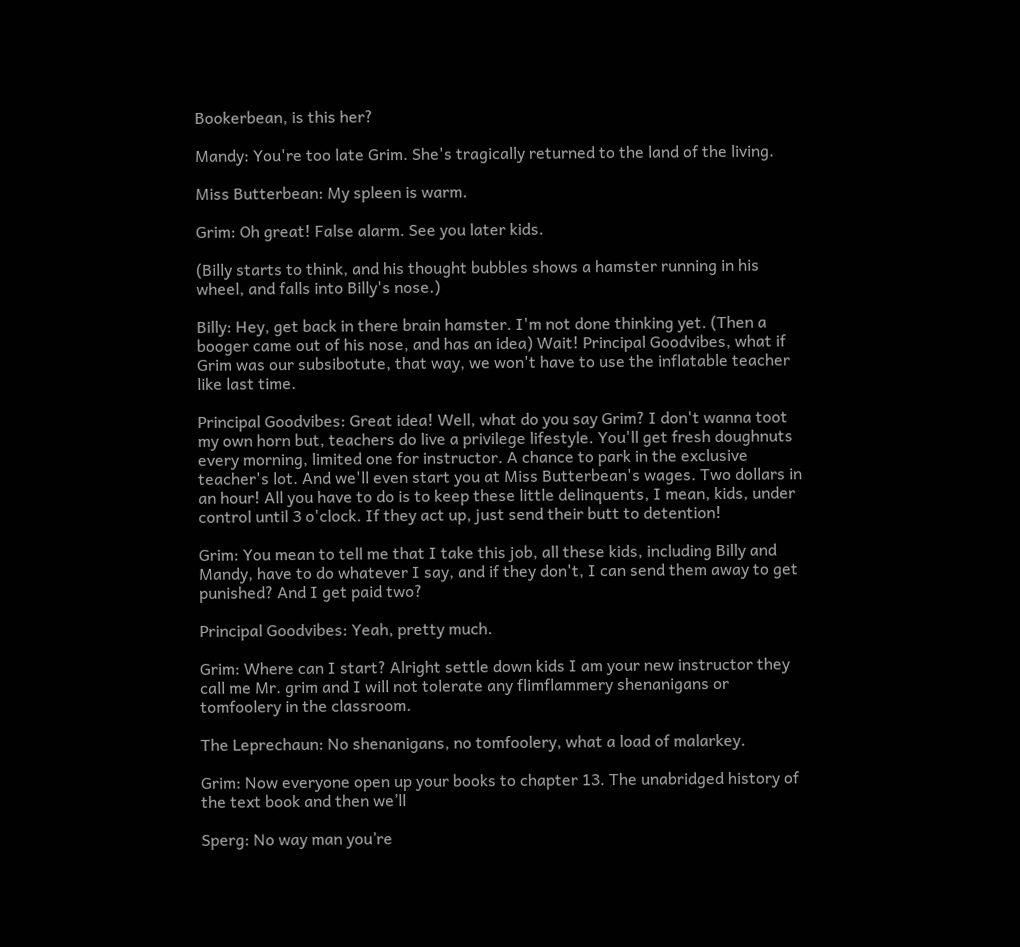Bookerbean, is this her?

Mandy: You're too late Grim. She's tragically returned to the land of the living.

Miss Butterbean: My spleen is warm.

Grim: Oh great! False alarm. See you later kids.

(Billy starts to think, and his thought bubbles shows a hamster running in his wheel, and falls into Billy's nose.)

Billy: Hey, get back in there brain hamster. I'm not done thinking yet. (Then a booger came out of his nose, and has an idea) Wait! Principal Goodvibes, what if Grim was our subsibotute, that way, we won't have to use the inflatable teacher like last time.

Principal Goodvibes: Great idea! Well, what do you say Grim? I don't wanna toot my own horn but, teachers do live a privilege lifestyle. You'll get fresh doughnuts every morning, limited one for instructor. A chance to park in the exclusive teacher's lot. And we'll even start you at Miss Butterbean's wages. Two dollars in an hour! All you have to do is to keep these little delinquents, I mean, kids, under control until 3 o'clock. If they act up, just send their butt to detention!

Grim: You mean to tell me that I take this job, all these kids, including Billy and Mandy, have to do whatever I say, and if they don't, I can send them away to get punished? And I get paid two?

Principal Goodvibes: Yeah, pretty much.

Grim: Where can I start? Alright settle down kids I am your new instructor they call me Mr. grim and I will not tolerate any flimflammery shenanigans or tomfoolery in the classroom.

The Leprechaun: No shenanigans, no tomfoolery, what a load of malarkey.

Grim: Now everyone open up your books to chapter 13. The unabridged history of the text book and then we’ll

Sperg: No way man you’re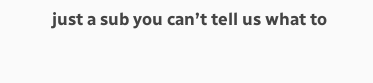just a sub you can’t tell us what to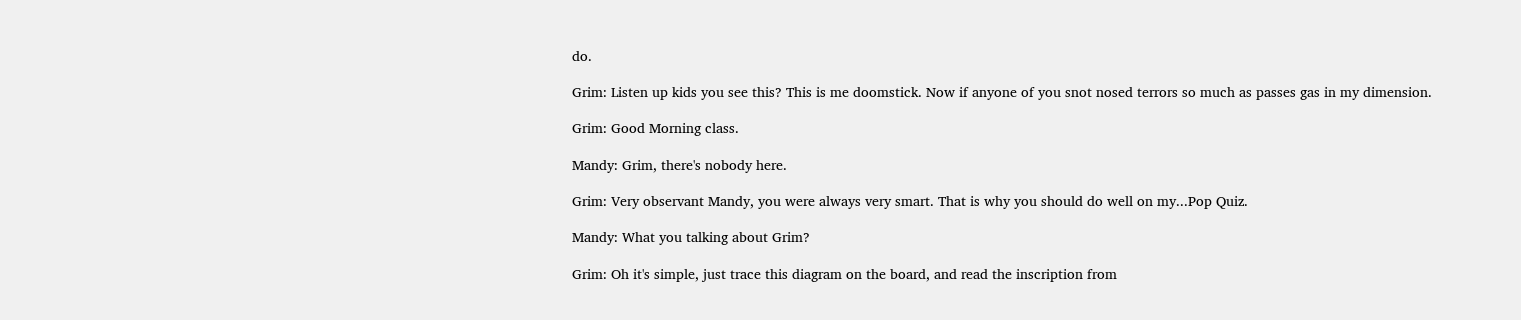do.

Grim: Listen up kids you see this? This is me doomstick. Now if anyone of you snot nosed terrors so much as passes gas in my dimension.

Grim: Good Morning class.

Mandy: Grim, there's nobody here.

Grim: Very observant Mandy, you were always very smart. That is why you should do well on my...Pop Quiz.

Mandy: What you talking about Grim?

Grim: Oh it's simple, just trace this diagram on the board, and read the inscription from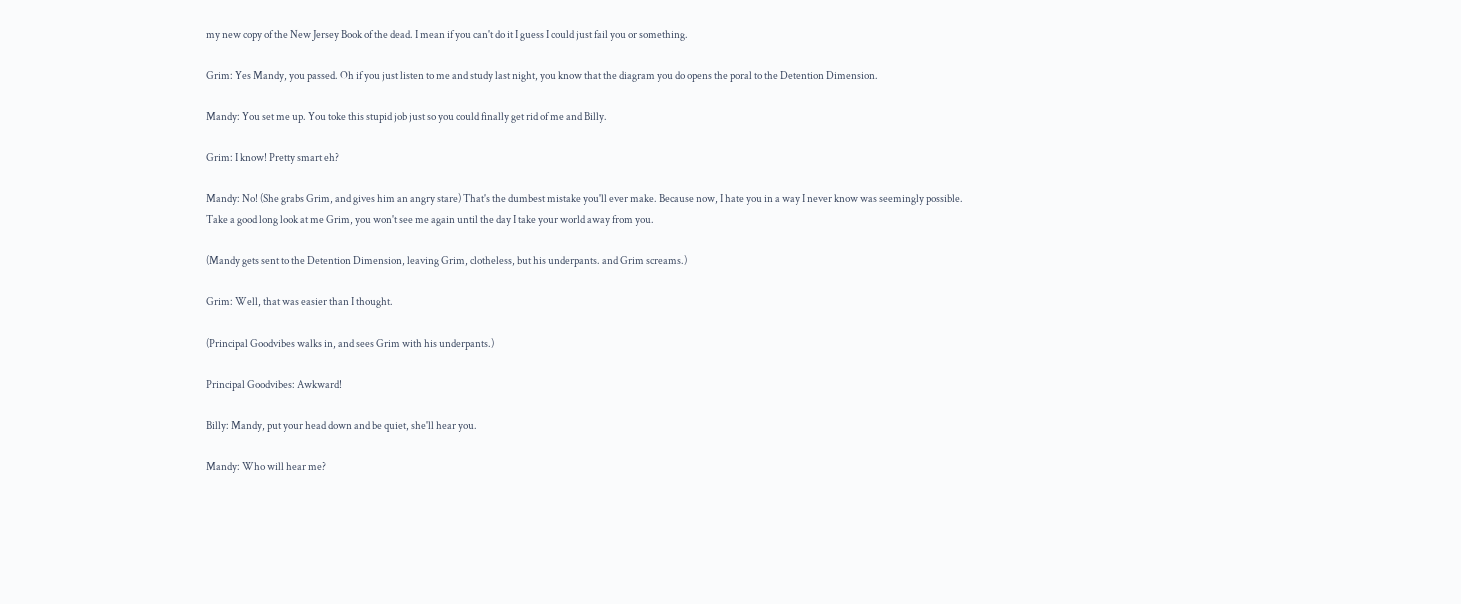my new copy of the New Jersey Book of the dead. I mean if you can't do it I guess I could just fail you or something.

Grim: Yes Mandy, you passed. Oh if you just listen to me and study last night, you know that the diagram you do opens the poral to the Detention Dimension.

Mandy: You set me up. You toke this stupid job just so you could finally get rid of me and Billy.

Grim: I know! Pretty smart eh?

Mandy: No! (She grabs Grim, and gives him an angry stare) That's the dumbest mistake you'll ever make. Because now, I hate you in a way I never know was seemingly possible. Take a good long look at me Grim, you won't see me again until the day I take your world away from you.

(Mandy gets sent to the Detention Dimension, leaving Grim, clotheless, but his underpants. and Grim screams.)

Grim: Well, that was easier than I thought.

(Principal Goodvibes walks in, and sees Grim with his underpants.)

Principal Goodvibes: Awkward!

Billy: Mandy, put your head down and be quiet, she'll hear you.

Mandy: Who will hear me?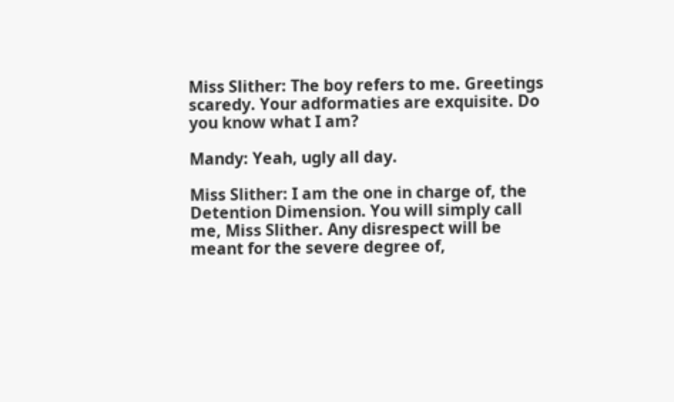Miss Slither: The boy refers to me. Greetings scaredy. Your adformaties are exquisite. Do you know what I am?

Mandy: Yeah, ugly all day.

Miss Slither: I am the one in charge of, the Detention Dimension. You will simply call me, Miss Slither. Any disrespect will be meant for the severe degree of,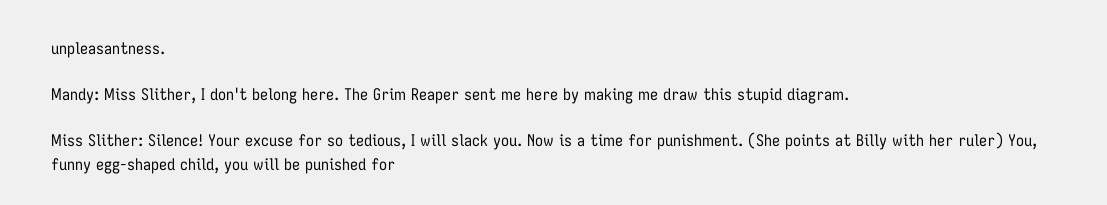unpleasantness.

Mandy: Miss Slither, I don't belong here. The Grim Reaper sent me here by making me draw this stupid diagram.

Miss Slither: Silence! Your excuse for so tedious, I will slack you. Now is a time for punishment. (She points at Billy with her ruler) You, funny egg-shaped child, you will be punished for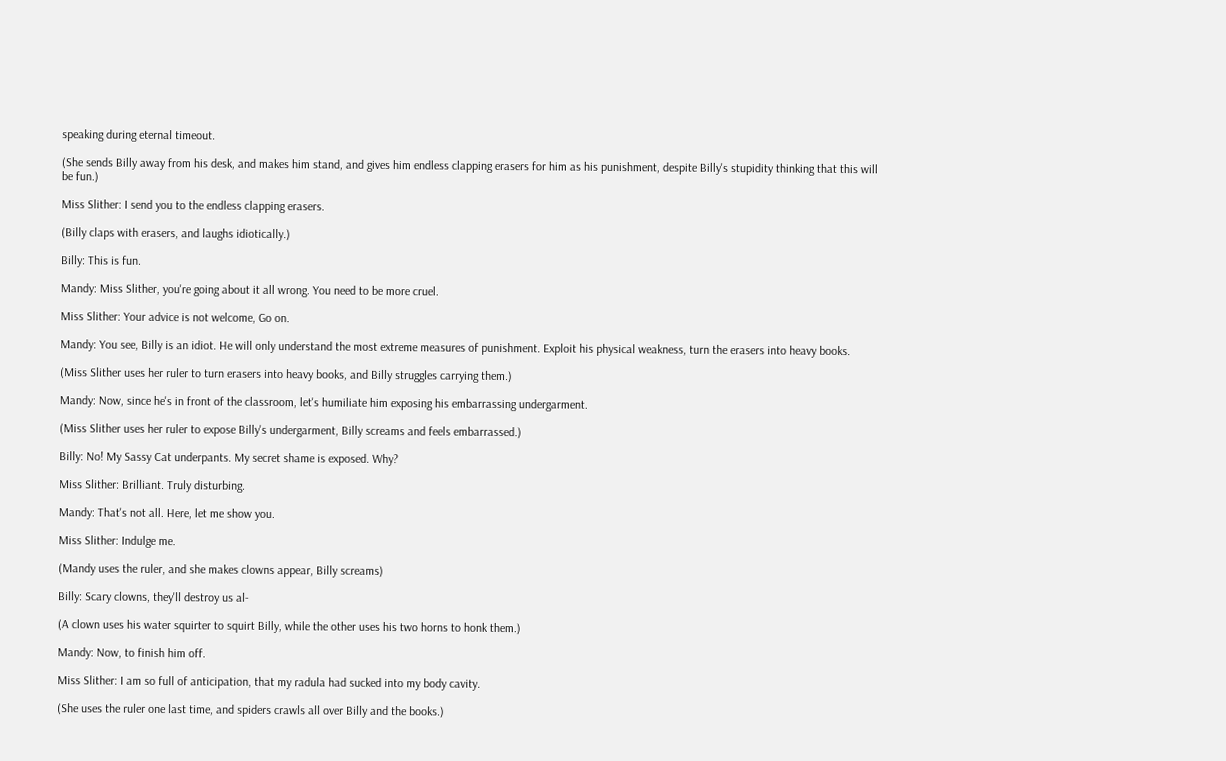speaking during eternal timeout.

(She sends Billy away from his desk, and makes him stand, and gives him endless clapping erasers for him as his punishment, despite Billy's stupidity thinking that this will be fun.)

Miss Slither: I send you to the endless clapping erasers.

(Billy claps with erasers, and laughs idiotically.)

Billy: This is fun.

Mandy: Miss Slither, you're going about it all wrong. You need to be more cruel.

Miss Slither: Your advice is not welcome, Go on.

Mandy: You see, Billy is an idiot. He will only understand the most extreme measures of punishment. Exploit his physical weakness, turn the erasers into heavy books.

(Miss Slither uses her ruler to turn erasers into heavy books, and Billy struggles carrying them.)

Mandy: Now, since he's in front of the classroom, let's humiliate him exposing his embarrassing undergarment.

(Miss Slither uses her ruler to expose Billy's undergarment, Billy screams and feels embarrassed.)

Billy: No! My Sassy Cat underpants. My secret shame is exposed. Why?

Miss Slither: Brilliant. Truly disturbing.

Mandy: That's not all. Here, let me show you.

Miss Slither: Indulge me.

(Mandy uses the ruler, and she makes clowns appear, Billy screams)

Billy: Scary clowns, they'll destroy us al-

(A clown uses his water squirter to squirt Billy, while the other uses his two horns to honk them.)

Mandy: Now, to finish him off.

Miss Slither: I am so full of anticipation, that my radula had sucked into my body cavity.

(She uses the ruler one last time, and spiders crawls all over Billy and the books.)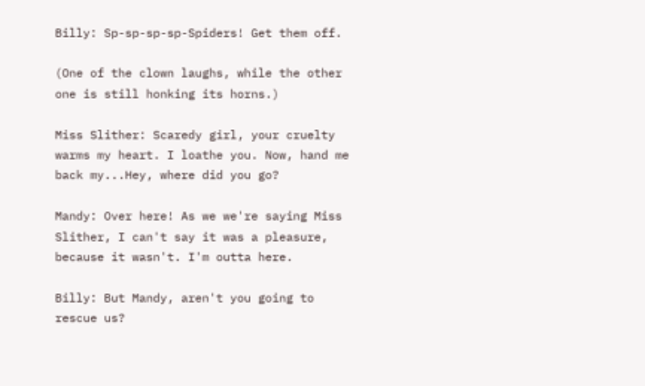Billy: Sp-sp-sp-sp-Spiders! Get them off.

(One of the clown laughs, while the other one is still honking its horns.)

Miss Slither: Scaredy girl, your cruelty warms my heart. I loathe you. Now, hand me back my...Hey, where did you go?

Mandy: Over here! As we we're saying Miss Slither, I can't say it was a pleasure, because it wasn't. I'm outta here.

Billy: But Mandy, aren't you going to rescue us?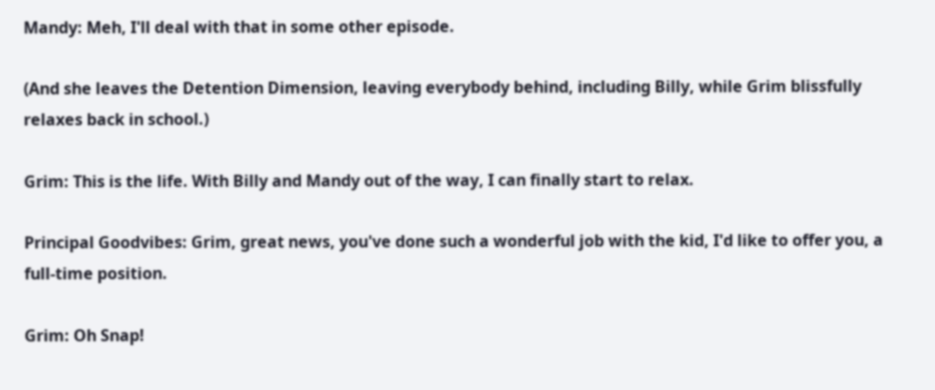Mandy: Meh, I'll deal with that in some other episode.

(And she leaves the Detention Dimension, leaving everybody behind, including Billy, while Grim blissfully relaxes back in school.)

Grim: This is the life. With Billy and Mandy out of the way, I can finally start to relax.

Principal Goodvibes: Grim, great news, you've done such a wonderful job with the kid, I'd like to offer you, a full-time position.

Grim: Oh Snap!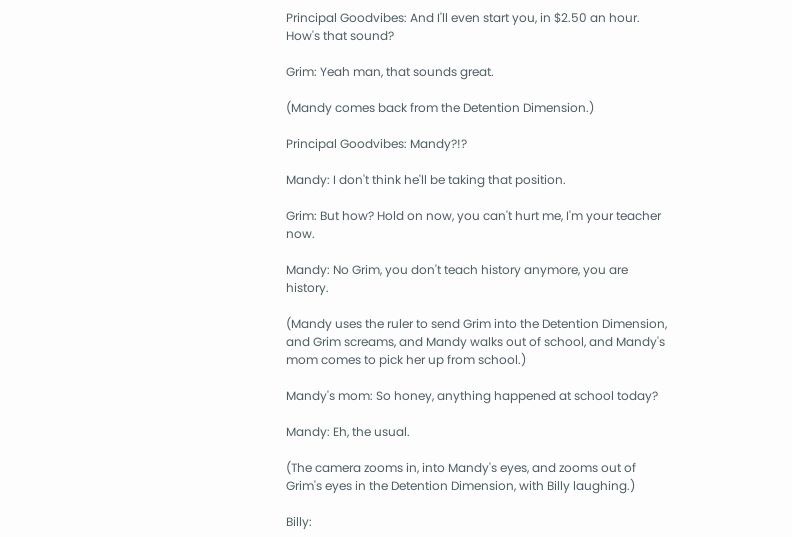Principal Goodvibes: And I'll even start you, in $2.50 an hour. How's that sound?

Grim: Yeah man, that sounds great.

(Mandy comes back from the Detention Dimension.)

Principal Goodvibes: Mandy?!?

Mandy: I don't think he'll be taking that position.

Grim: But how? Hold on now, you can't hurt me, I'm your teacher now.

Mandy: No Grim, you don't teach history anymore, you are history.

(Mandy uses the ruler to send Grim into the Detention Dimension, and Grim screams, and Mandy walks out of school, and Mandy's mom comes to pick her up from school.)

Mandy's mom: So honey, anything happened at school today?

Mandy: Eh, the usual.

(The camera zooms in, into Mandy's eyes, and zooms out of Grim's eyes in the Detention Dimension, with Billy laughing.)

Billy: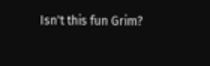Isn't this fun Grim?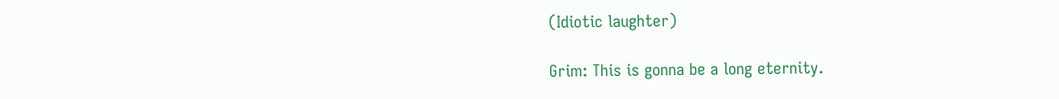(Idiotic laughter)

Grim: This is gonna be a long eternity.